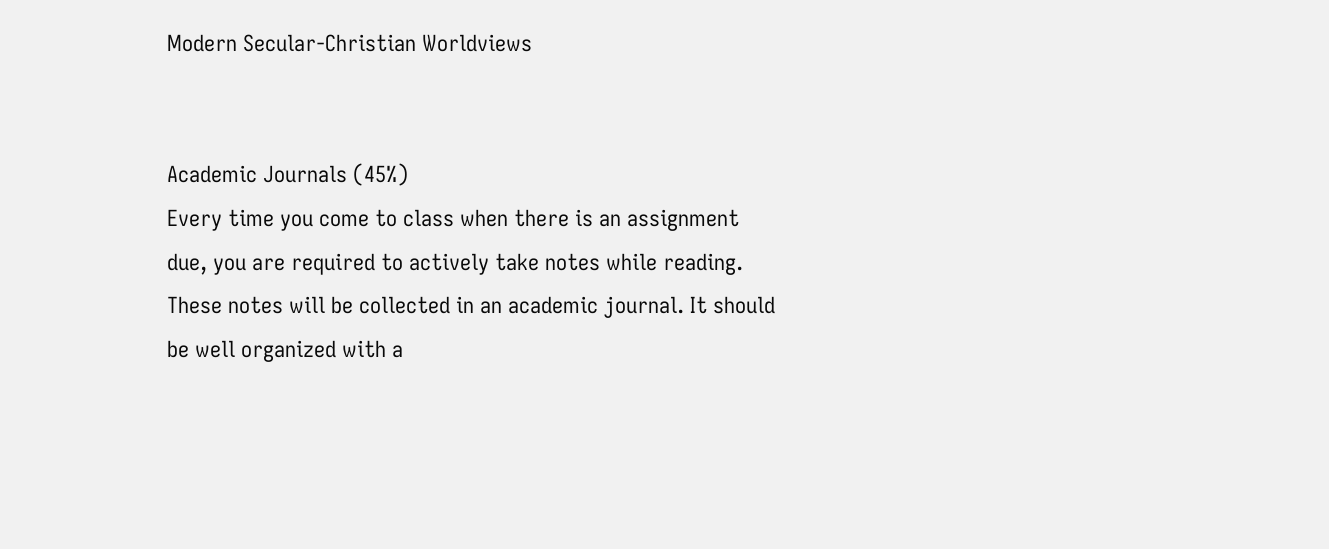Modern Secular-Christian Worldviews


Academic Journals (45%)
Every time you come to class when there is an assignment due, you are required to actively take notes while reading. These notes will be collected in an academic journal. It should be well organized with a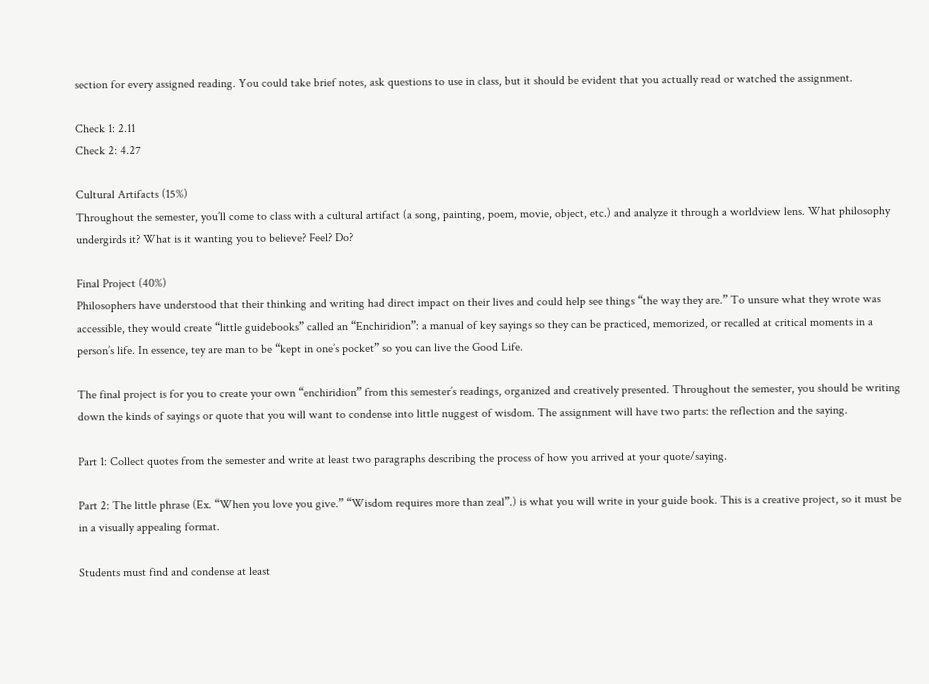section for every assigned reading. You could take brief notes, ask questions to use in class, but it should be evident that you actually read or watched the assignment.

Check 1: 2.11
Check 2: 4.27

Cultural Artifacts (15%)
Throughout the semester, you’ll come to class with a cultural artifact (a song, painting, poem, movie, object, etc.) and analyze it through a worldview lens. What philosophy undergirds it? What is it wanting you to believe? Feel? Do?

Final Project (40%)
Philosophers have understood that their thinking and writing had direct impact on their lives and could help see things “the way they are.” To unsure what they wrote was accessible, they would create “little guidebooks” called an “Enchiridion”: a manual of key sayings so they can be practiced, memorized, or recalled at critical moments in a person’s life. In essence, tey are man to be “kept in one’s pocket” so you can live the Good Life.

The final project is for you to create your own “enchiridion” from this semester’s readings, organized and creatively presented. Throughout the semester, you should be writing down the kinds of sayings or quote that you will want to condense into little nuggest of wisdom. The assignment will have two parts: the reflection and the saying.

Part 1: Collect quotes from the semester and write at least two paragraphs describing the process of how you arrived at your quote/saying.

Part 2: The little phrase (Ex. “When you love you give.” “Wisdom requires more than zeal”.) is what you will write in your guide book. This is a creative project, so it must be in a visually appealing format.

Students must find and condense at least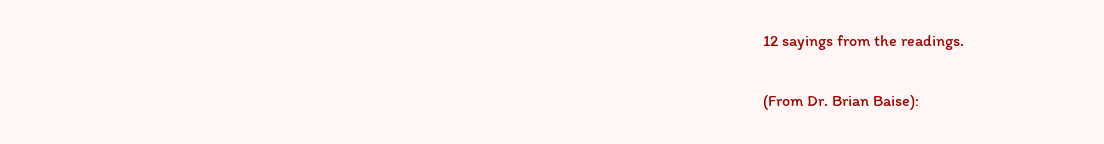12 sayings from the readings.

(From Dr. Brian Baise):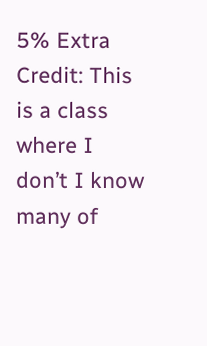5% Extra Credit: This is a class where I don’t I know many of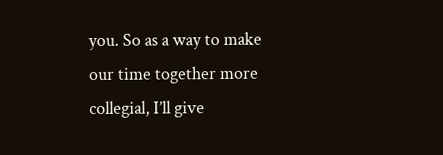you. So as a way to make our time together more collegial, I’ll give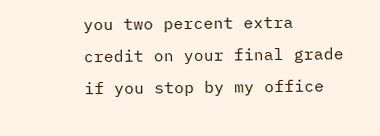you two percent extra credit on your final grade if you stop by my office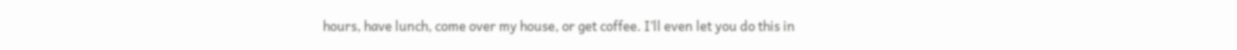hours, have lunch, come over my house, or get coffee. I’ll even let you do this in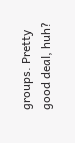groups. Pretty good deal, huh?